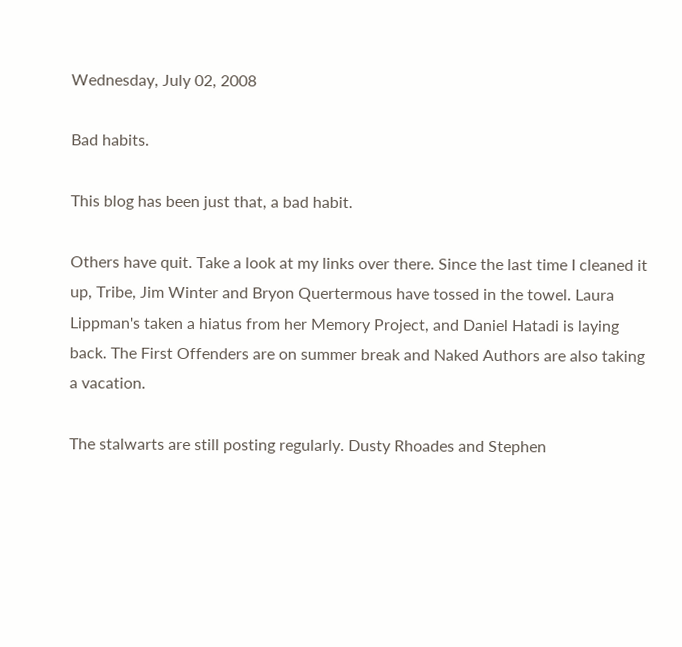Wednesday, July 02, 2008

Bad habits.

This blog has been just that, a bad habit.

Others have quit. Take a look at my links over there. Since the last time I cleaned it up, Tribe, Jim Winter and Bryon Quertermous have tossed in the towel. Laura Lippman's taken a hiatus from her Memory Project, and Daniel Hatadi is laying back. The First Offenders are on summer break and Naked Authors are also taking a vacation.

The stalwarts are still posting regularly. Dusty Rhoades and Stephen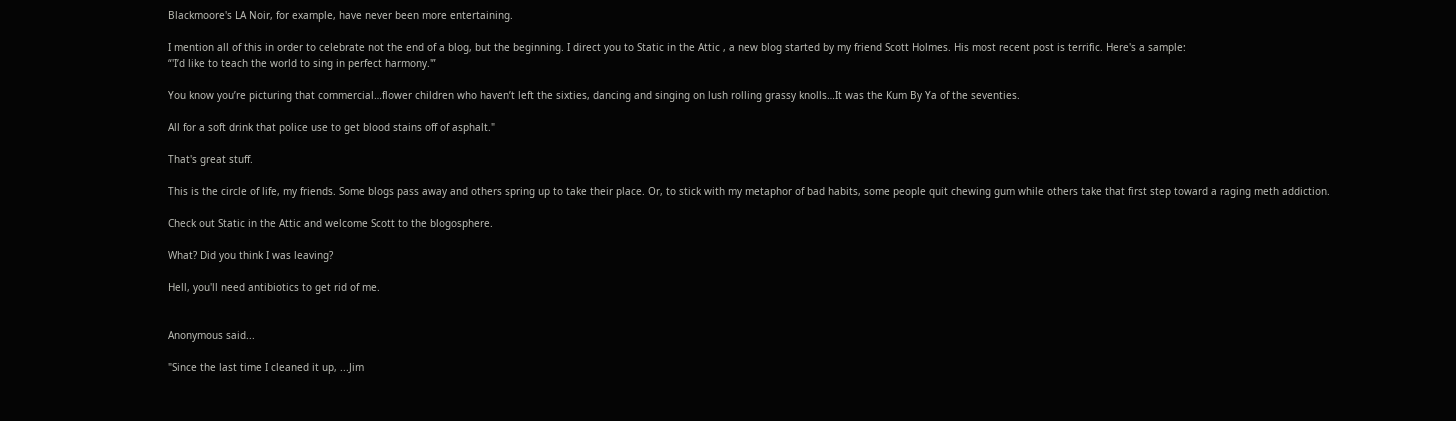Blackmoore's LA Noir, for example, have never been more entertaining.

I mention all of this in order to celebrate not the end of a blog, but the beginning. I direct you to Static in the Attic , a new blog started by my friend Scott Holmes. His most recent post is terrific. Here's a sample:
“'I’d like to teach the world to sing in perfect harmony.'”

You know you’re picturing that commercial…flower children who haven’t left the sixties, dancing and singing on lush rolling grassy knolls…It was the Kum By Ya of the seventies.

All for a soft drink that police use to get blood stains off of asphalt."

That's great stuff.

This is the circle of life, my friends. Some blogs pass away and others spring up to take their place. Or, to stick with my metaphor of bad habits, some people quit chewing gum while others take that first step toward a raging meth addiction.

Check out Static in the Attic and welcome Scott to the blogosphere.

What? Did you think I was leaving?

Hell, you'll need antibiotics to get rid of me.


Anonymous said...

"Since the last time I cleaned it up, ...Jim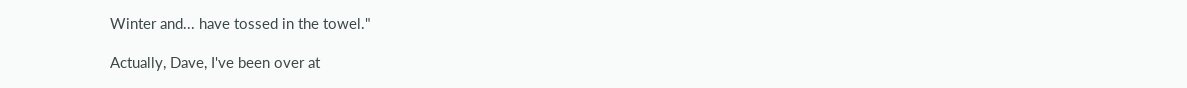Winter and... have tossed in the towel."

Actually, Dave, I've been over at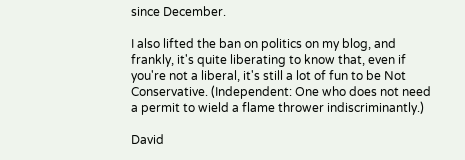since December.

I also lifted the ban on politics on my blog, and frankly, it's quite liberating to know that, even if you're not a liberal, it's still a lot of fun to be Not Conservative. (Independent: One who does not need a permit to wield a flame thrower indiscriminantly.)

David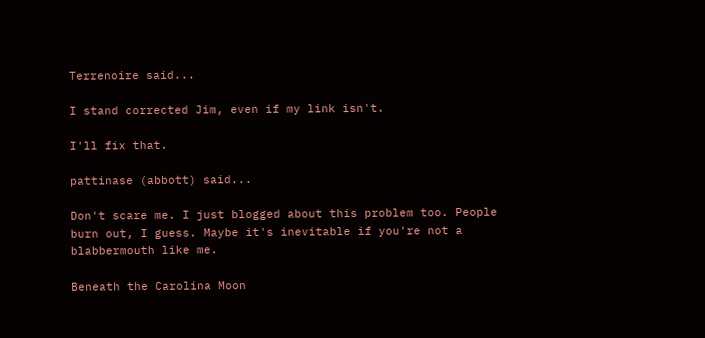Terrenoire said...

I stand corrected Jim, even if my link isn't.

I'll fix that.

pattinase (abbott) said...

Don't scare me. I just blogged about this problem too. People burn out, I guess. Maybe it's inevitable if you're not a blabbermouth like me.

Beneath the Carolina Moon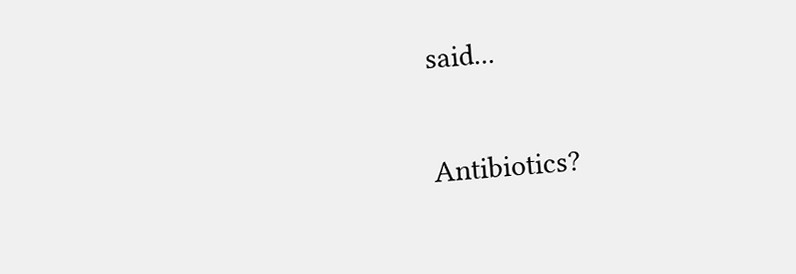said...

Antibiotics?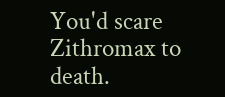You'd scare Zithromax to death.